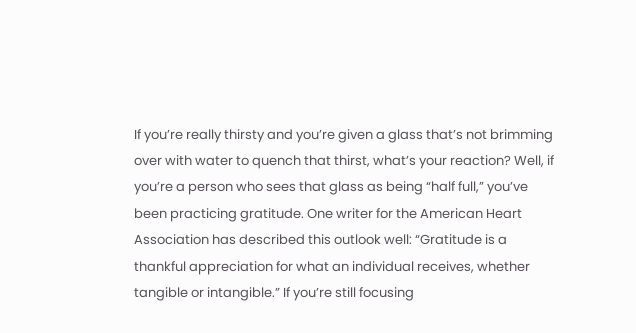If you’re really thirsty and you’re given a glass that’s not brimming over with water to quench that thirst, what’s your reaction? Well, if you’re a person who sees that glass as being “half full,” you’ve been practicing gratitude. One writer for the American Heart Association has described this outlook well: “Gratitude is a thankful appreciation for what an individual receives, whether tangible or intangible.” If you’re still focusing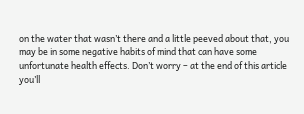on the water that wasn’t there and a little peeved about that, you may be in some negative habits of mind that can have some unfortunate health effects. Don’t worry – at the end of this article you’ll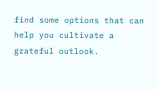find some options that can help you cultivate a grateful outlook.